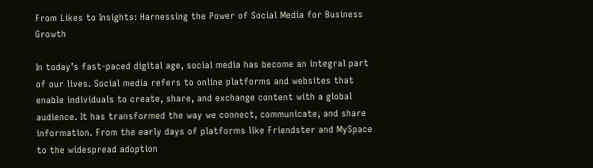From Likes to Insights: Harnessing the Power of Social Media for Business Growth

In today’s fast-paced digital age, social media has become an integral part of our lives. Social media refers to online platforms and websites that enable individuals to create, share, and exchange content with a global audience. It has transformed the way we connect, communicate, and share information. From the early days of platforms like Friendster and MySpace to the widespread adoption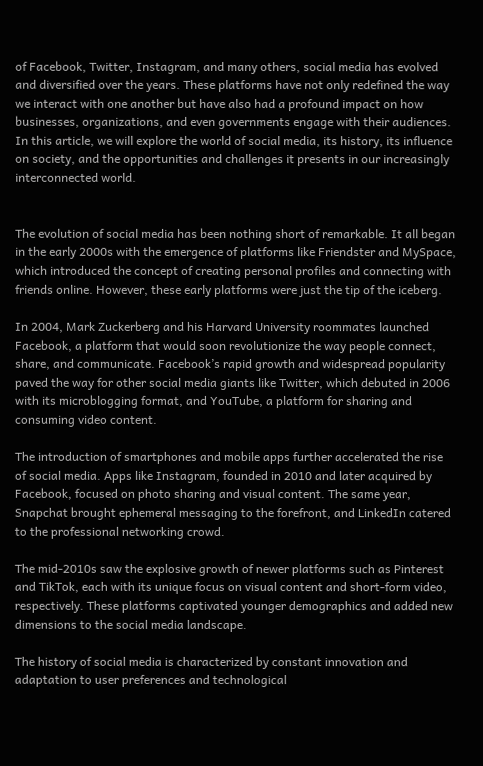of Facebook, Twitter, Instagram, and many others, social media has evolved and diversified over the years. These platforms have not only redefined the way we interact with one another but have also had a profound impact on how businesses, organizations, and even governments engage with their audiences. In this article, we will explore the world of social media, its history, its influence on society, and the opportunities and challenges it presents in our increasingly interconnected world.


The evolution of social media has been nothing short of remarkable. It all began in the early 2000s with the emergence of platforms like Friendster and MySpace, which introduced the concept of creating personal profiles and connecting with friends online. However, these early platforms were just the tip of the iceberg.

In 2004, Mark Zuckerberg and his Harvard University roommates launched Facebook, a platform that would soon revolutionize the way people connect, share, and communicate. Facebook’s rapid growth and widespread popularity paved the way for other social media giants like Twitter, which debuted in 2006 with its microblogging format, and YouTube, a platform for sharing and consuming video content.

The introduction of smartphones and mobile apps further accelerated the rise of social media. Apps like Instagram, founded in 2010 and later acquired by Facebook, focused on photo sharing and visual content. The same year, Snapchat brought ephemeral messaging to the forefront, and LinkedIn catered to the professional networking crowd.

The mid-2010s saw the explosive growth of newer platforms such as Pinterest and TikTok, each with its unique focus on visual content and short-form video, respectively. These platforms captivated younger demographics and added new dimensions to the social media landscape.

The history of social media is characterized by constant innovation and adaptation to user preferences and technological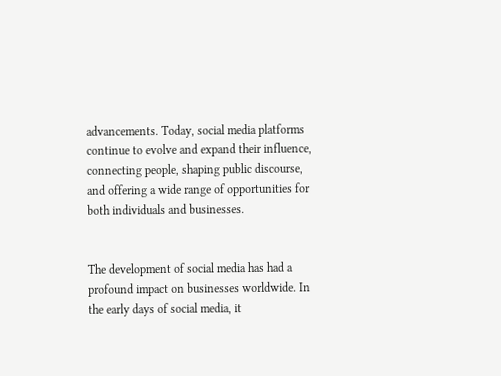advancements. Today, social media platforms continue to evolve and expand their influence, connecting people, shaping public discourse, and offering a wide range of opportunities for both individuals and businesses.


The development of social media has had a profound impact on businesses worldwide. In the early days of social media, it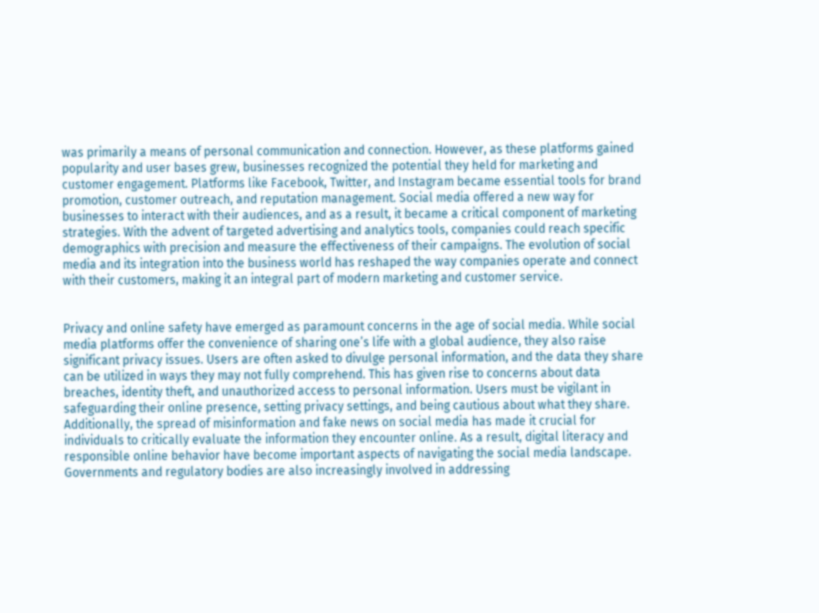was primarily a means of personal communication and connection. However, as these platforms gained popularity and user bases grew, businesses recognized the potential they held for marketing and customer engagement. Platforms like Facebook, Twitter, and Instagram became essential tools for brand promotion, customer outreach, and reputation management. Social media offered a new way for businesses to interact with their audiences, and as a result, it became a critical component of marketing strategies. With the advent of targeted advertising and analytics tools, companies could reach specific demographics with precision and measure the effectiveness of their campaigns. The evolution of social media and its integration into the business world has reshaped the way companies operate and connect with their customers, making it an integral part of modern marketing and customer service.


Privacy and online safety have emerged as paramount concerns in the age of social media. While social media platforms offer the convenience of sharing one’s life with a global audience, they also raise significant privacy issues. Users are often asked to divulge personal information, and the data they share can be utilized in ways they may not fully comprehend. This has given rise to concerns about data breaches, identity theft, and unauthorized access to personal information. Users must be vigilant in safeguarding their online presence, setting privacy settings, and being cautious about what they share. Additionally, the spread of misinformation and fake news on social media has made it crucial for individuals to critically evaluate the information they encounter online. As a result, digital literacy and responsible online behavior have become important aspects of navigating the social media landscape. Governments and regulatory bodies are also increasingly involved in addressing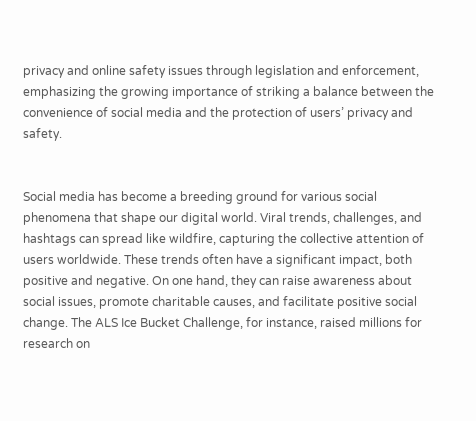privacy and online safety issues through legislation and enforcement, emphasizing the growing importance of striking a balance between the convenience of social media and the protection of users’ privacy and safety.


Social media has become a breeding ground for various social phenomena that shape our digital world. Viral trends, challenges, and hashtags can spread like wildfire, capturing the collective attention of users worldwide. These trends often have a significant impact, both positive and negative. On one hand, they can raise awareness about social issues, promote charitable causes, and facilitate positive social change. The ALS Ice Bucket Challenge, for instance, raised millions for research on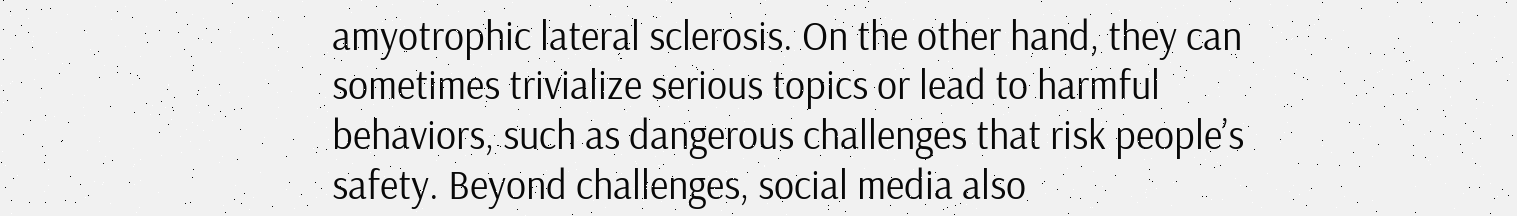amyotrophic lateral sclerosis. On the other hand, they can sometimes trivialize serious topics or lead to harmful behaviors, such as dangerous challenges that risk people’s safety. Beyond challenges, social media also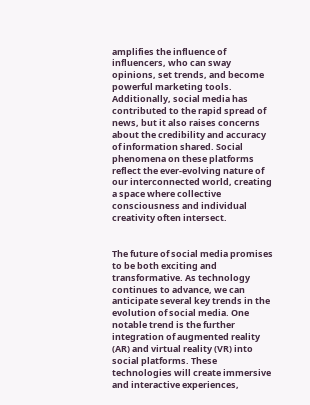amplifies the influence of influencers, who can sway opinions, set trends, and become powerful marketing tools. Additionally, social media has contributed to the rapid spread of news, but it also raises concerns about the credibility and accuracy of information shared. Social phenomena on these platforms reflect the ever-evolving nature of our interconnected world, creating a space where collective consciousness and individual creativity often intersect.


The future of social media promises to be both exciting and transformative. As technology continues to advance, we can anticipate several key trends in the evolution of social media. One notable trend is the further integration of augmented reality (AR) and virtual reality (VR) into social platforms. These technologies will create immersive and interactive experiences,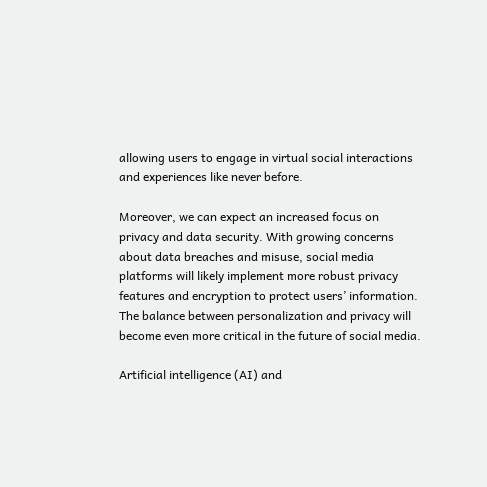allowing users to engage in virtual social interactions and experiences like never before.

Moreover, we can expect an increased focus on privacy and data security. With growing concerns about data breaches and misuse, social media platforms will likely implement more robust privacy features and encryption to protect users’ information. The balance between personalization and privacy will become even more critical in the future of social media.

Artificial intelligence (AI) and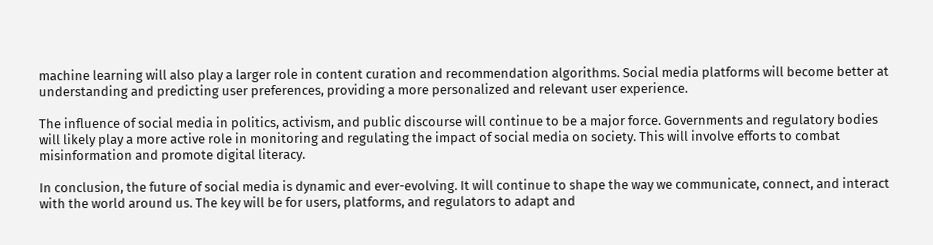machine learning will also play a larger role in content curation and recommendation algorithms. Social media platforms will become better at understanding and predicting user preferences, providing a more personalized and relevant user experience.

The influence of social media in politics, activism, and public discourse will continue to be a major force. Governments and regulatory bodies will likely play a more active role in monitoring and regulating the impact of social media on society. This will involve efforts to combat misinformation and promote digital literacy.

In conclusion, the future of social media is dynamic and ever-evolving. It will continue to shape the way we communicate, connect, and interact with the world around us. The key will be for users, platforms, and regulators to adapt and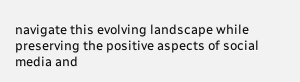navigate this evolving landscape while preserving the positive aspects of social media and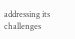addressing its challenges